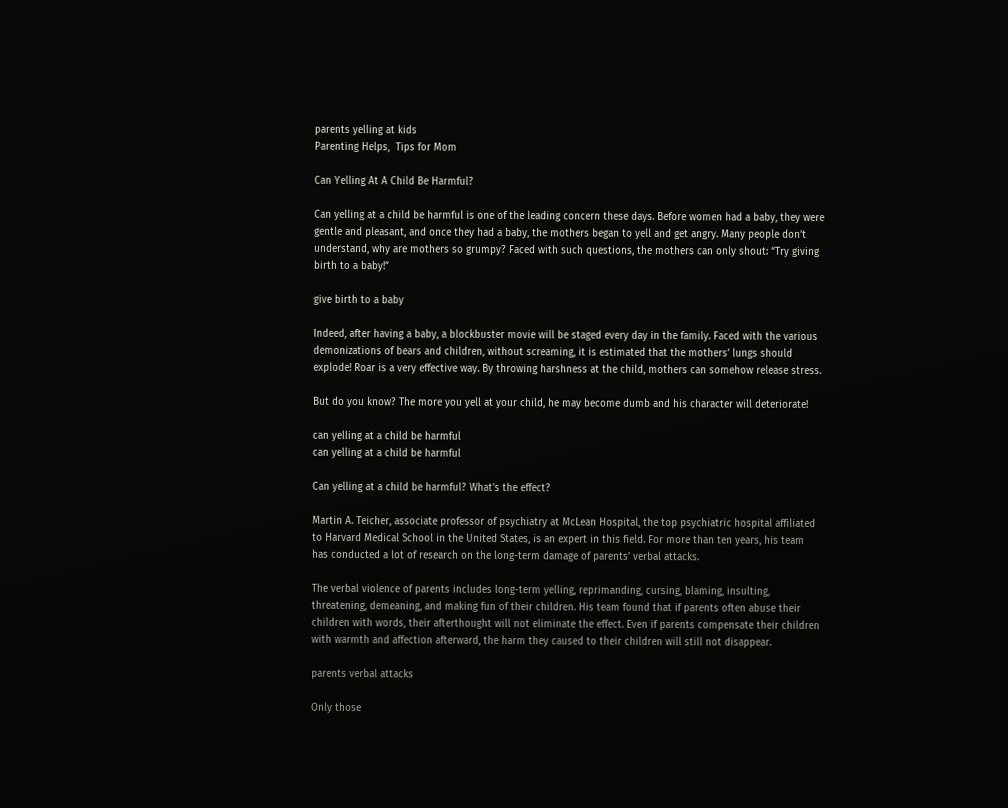parents yelling at kids
Parenting Helps,  Tips for Mom

Can Yelling At A Child Be Harmful?

Can yelling at a child be harmful is one of the leading concern these days. Before women had a baby, they were gentle and pleasant, and once they had a baby, the mothers began to yell and get angry. Many people don’t understand, why are mothers so grumpy? Faced with such questions, the mothers can only shout: “Try giving birth to a baby!”

give birth to a baby

Indeed, after having a baby, a blockbuster movie will be staged every day in the family. Faced with the various demonizations of bears and children, without screaming, it is estimated that the mothers’ lungs should explode! Roar is a very effective way. By throwing harshness at the child, mothers can somehow release stress.

But do you know? The more you yell at your child, he may become dumb and his character will deteriorate!

can yelling at a child be harmful
can yelling at a child be harmful

Can yelling at a child be harmful? What’s the effect?

Martin A. Teicher, associate professor of psychiatry at McLean Hospital, the top psychiatric hospital affiliated to Harvard Medical School in the United States, is an expert in this field. For more than ten years, his team has conducted a lot of research on the long-term damage of parents’ verbal attacks.

The verbal violence of parents includes long-term yelling, reprimanding, cursing, blaming, insulting, threatening, demeaning, and making fun of their children. His team found that if parents often abuse their children with words, their afterthought will not eliminate the effect. Even if parents compensate their children with warmth and affection afterward, the harm they caused to their children will still not disappear.

parents verbal attacks

Only those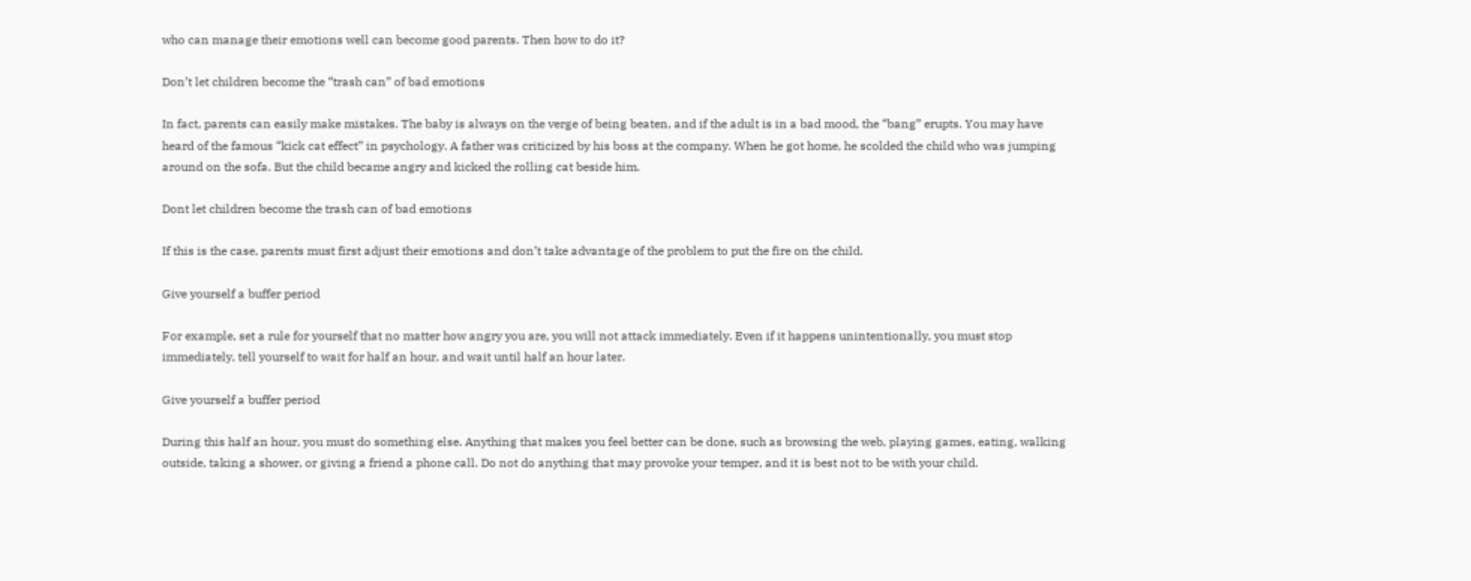who can manage their emotions well can become good parents. Then how to do it?

Don’t let children become the “trash can” of bad emotions

In fact, parents can easily make mistakes. The baby is always on the verge of being beaten, and if the adult is in a bad mood, the “bang” erupts. You may have heard of the famous “kick cat effect” in psychology. A father was criticized by his boss at the company. When he got home, he scolded the child who was jumping around on the sofa. But the child became angry and kicked the rolling cat beside him.

Dont let children become the trash can of bad emotions

If this is the case, parents must first adjust their emotions and don’t take advantage of the problem to put the fire on the child.

Give yourself a buffer period

For example, set a rule for yourself that no matter how angry you are, you will not attack immediately. Even if it happens unintentionally, you must stop immediately, tell yourself to wait for half an hour, and wait until half an hour later.

Give yourself a buffer period

During this half an hour, you must do something else. Anything that makes you feel better can be done, such as browsing the web, playing games, eating, walking outside, taking a shower, or giving a friend a phone call. Do not do anything that may provoke your temper, and it is best not to be with your child.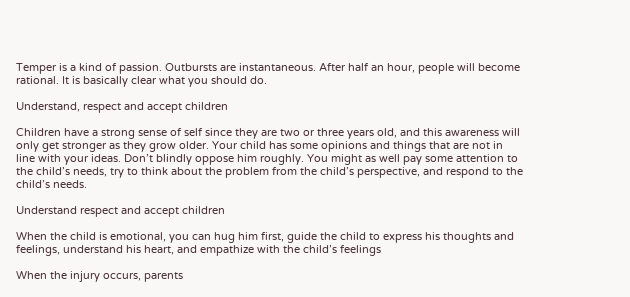Temper is a kind of passion. Outbursts are instantaneous. After half an hour, people will become rational. It is basically clear what you should do.

Understand, respect and accept children

Children have a strong sense of self since they are two or three years old, and this awareness will only get stronger as they grow older. Your child has some opinions and things that are not in line with your ideas. Don’t blindly oppose him roughly. You might as well pay some attention to the child’s needs, try to think about the problem from the child’s perspective, and respond to the child’s needs.

Understand respect and accept children

When the child is emotional, you can hug him first, guide the child to express his thoughts and feelings, understand his heart, and empathize with the child’s feelings

When the injury occurs, parents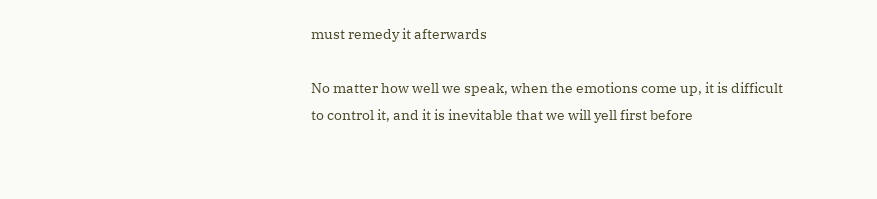must remedy it afterwards

No matter how well we speak, when the emotions come up, it is difficult to control it, and it is inevitable that we will yell first before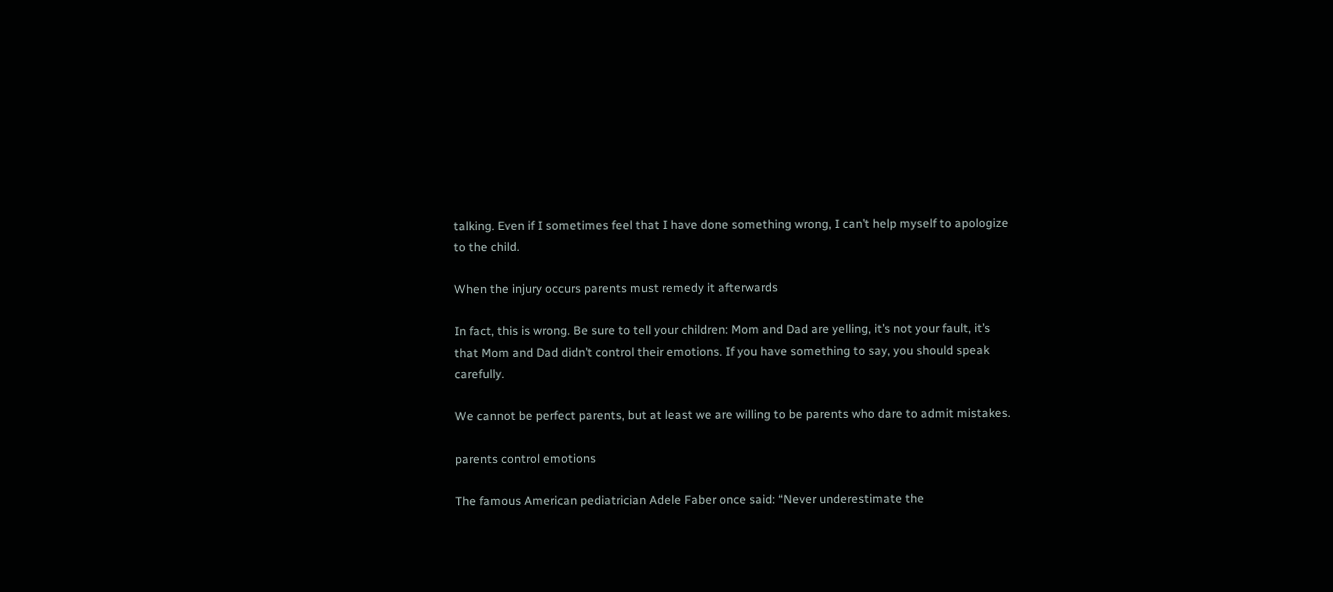talking. Even if I sometimes feel that I have done something wrong, I can’t help myself to apologize to the child.

When the injury occurs parents must remedy it afterwards

In fact, this is wrong. Be sure to tell your children: Mom and Dad are yelling, it’s not your fault, it’s that Mom and Dad didn’t control their emotions. If you have something to say, you should speak carefully.

We cannot be perfect parents, but at least we are willing to be parents who dare to admit mistakes.

parents control emotions

The famous American pediatrician Adele Faber once said: “Never underestimate the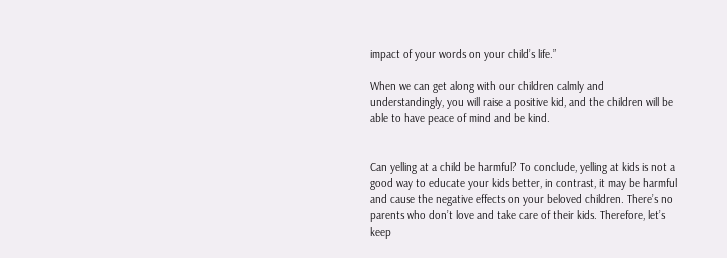impact of your words on your child’s life.”

When we can get along with our children calmly and understandingly, you will raise a positive kid, and the children will be able to have peace of mind and be kind.


Can yelling at a child be harmful? To conclude, yelling at kids is not a good way to educate your kids better, in contrast, it may be harmful and cause the negative effects on your beloved children. There’s no parents who don’t love and take care of their kids. Therefore, let’s keep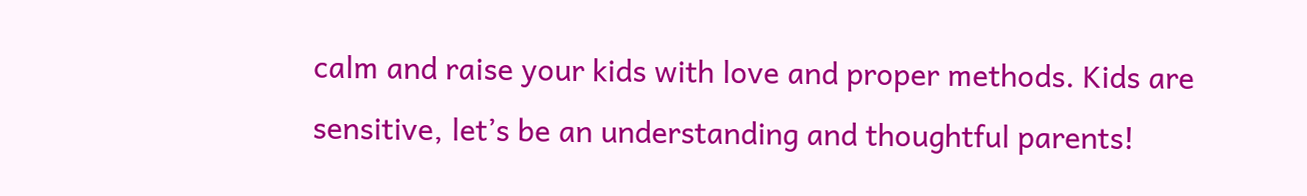calm and raise your kids with love and proper methods. Kids are sensitive, let’s be an understanding and thoughtful parents!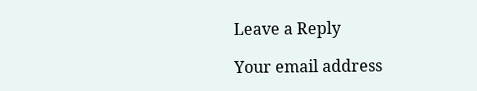Leave a Reply

Your email address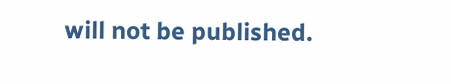will not be published.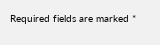Required fields are marked *